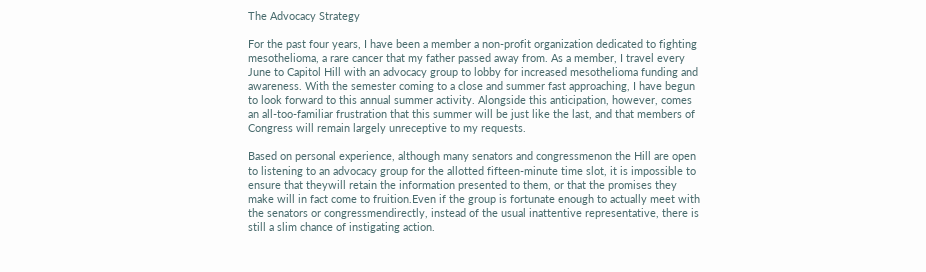The Advocacy Strategy

For the past four years, I have been a member a non-profit organization dedicated to fighting mesothelioma, a rare cancer that my father passed away from. As a member, I travel every June to Capitol Hill with an advocacy group to lobby for increased mesothelioma funding and awareness. With the semester coming to a close and summer fast approaching, I have begun to look forward to this annual summer activity. Alongside this anticipation, however, comes an all-too-familiar frustration that this summer will be just like the last, and that members of Congress will remain largely unreceptive to my requests.

Based on personal experience, although many senators and congressmenon the Hill are open to listening to an advocacy group for the allotted fifteen-minute time slot, it is impossible to ensure that theywill retain the information presented to them, or that the promises they make will in fact come to fruition.Even if the group is fortunate enough to actually meet with the senators or congressmendirectly, instead of the usual inattentive representative, there is still a slim chance of instigating action.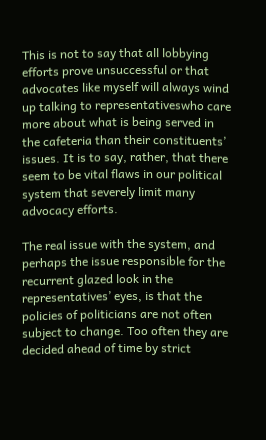This is not to say that all lobbying efforts prove unsuccessful or that advocates like myself will always wind up talking to representativeswho care more about what is being served in the cafeteria than their constituents’ issues. It is to say, rather, that there seem to be vital flaws in our political system that severely limit many advocacy efforts.

The real issue with the system, and perhaps the issue responsible for the recurrent glazed look in the representatives’ eyes, is that the policies of politicians are not often subject to change. Too often they are decided ahead of time by strict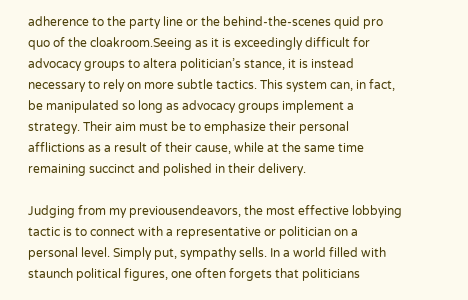adherence to the party line or the behind-the-scenes quid pro quo of the cloakroom.Seeing as it is exceedingly difficult for advocacy groups to altera politician’s stance, it is instead necessary to rely on more subtle tactics. This system can, in fact, be manipulated so long as advocacy groups implement a strategy. Their aim must be to emphasize their personal afflictions as a result of their cause, while at the same time remaining succinct and polished in their delivery.

Judging from my previousendeavors, the most effective lobbying tactic is to connect with a representative or politician on a personal level. Simply put, sympathy sells. In a world filled with staunch political figures, one often forgets that politicians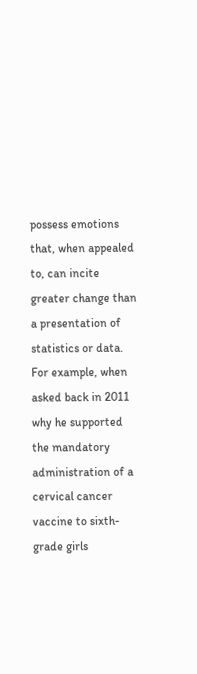possess emotions that, when appealed to, can incite greater change than a presentation of statistics or data. For example, when asked back in 2011 why he supported the mandatory administration of a cervical cancer vaccine to sixth-grade girls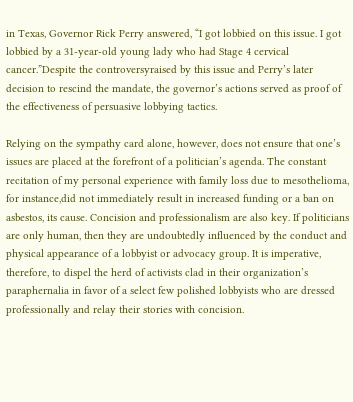in Texas, Governor Rick Perry answered, “I got lobbied on this issue. I got lobbied by a 31-year-old young lady who had Stage 4 cervical cancer.”Despite the controversyraised by this issue and Perry’s later decision to rescind the mandate, the governor’s actions served as proof of the effectiveness of persuasive lobbying tactics.

Relying on the sympathy card alone, however, does not ensure that one’s issues are placed at the forefront of a politician’s agenda. The constant recitation of my personal experience with family loss due to mesothelioma, for instance,did not immediately result in increased funding or a ban on asbestos, its cause. Concision and professionalism are also key. If politicians are only human, then they are undoubtedly influenced by the conduct and physical appearance of a lobbyist or advocacy group. It is imperative, therefore, to dispel the herd of activists clad in their organization’s paraphernalia in favor of a select few polished lobbyists who are dressed professionally and relay their stories with concision.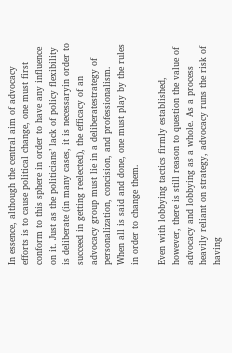In essence, although the central aim of advocacy efforts is to cause political change, one must first conform to this sphere in order to have any influence on it. Just as the politicians’ lack of policy flexibility is deliberate (in many cases, it is necessaryin order to succeed in getting reelected), the efficacy of an advocacy group must lie in a deliberatestrategy of personalization, concision, and professionalism. When all is said and done, one must play by the rules in order to change them.

Even with lobbying tactics firmly established, however, there is still reason to question the value of advocacy and lobbying as a whole. As a process heavily reliant on strategy, advocacy runs the risk of having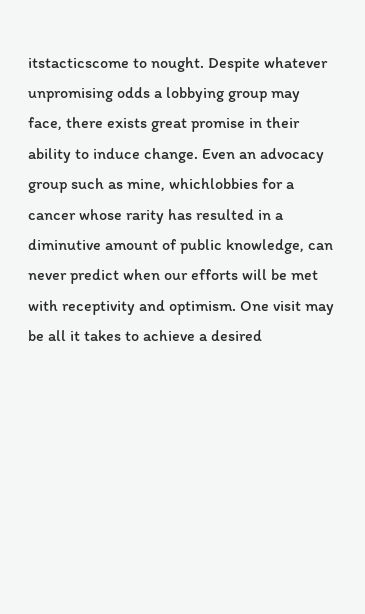itstacticscome to nought. Despite whatever unpromising odds a lobbying group may face, there exists great promise in their ability to induce change. Even an advocacy group such as mine, whichlobbies for a cancer whose rarity has resulted in a diminutive amount of public knowledge, can never predict when our efforts will be met with receptivity and optimism. One visit may be all it takes to achieve a desired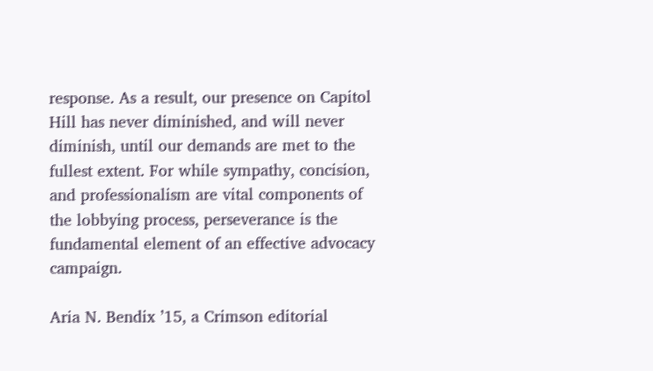response. As a result, our presence on Capitol Hill has never diminished, and will never diminish, until our demands are met to the fullest extent. For while sympathy, concision, and professionalism are vital components of the lobbying process, perseverance is the fundamental element of an effective advocacy campaign.

Aria N. Bendix ’15, a Crimson editorial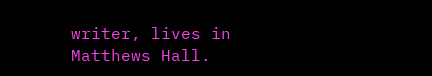writer, lives in Matthews Hall.